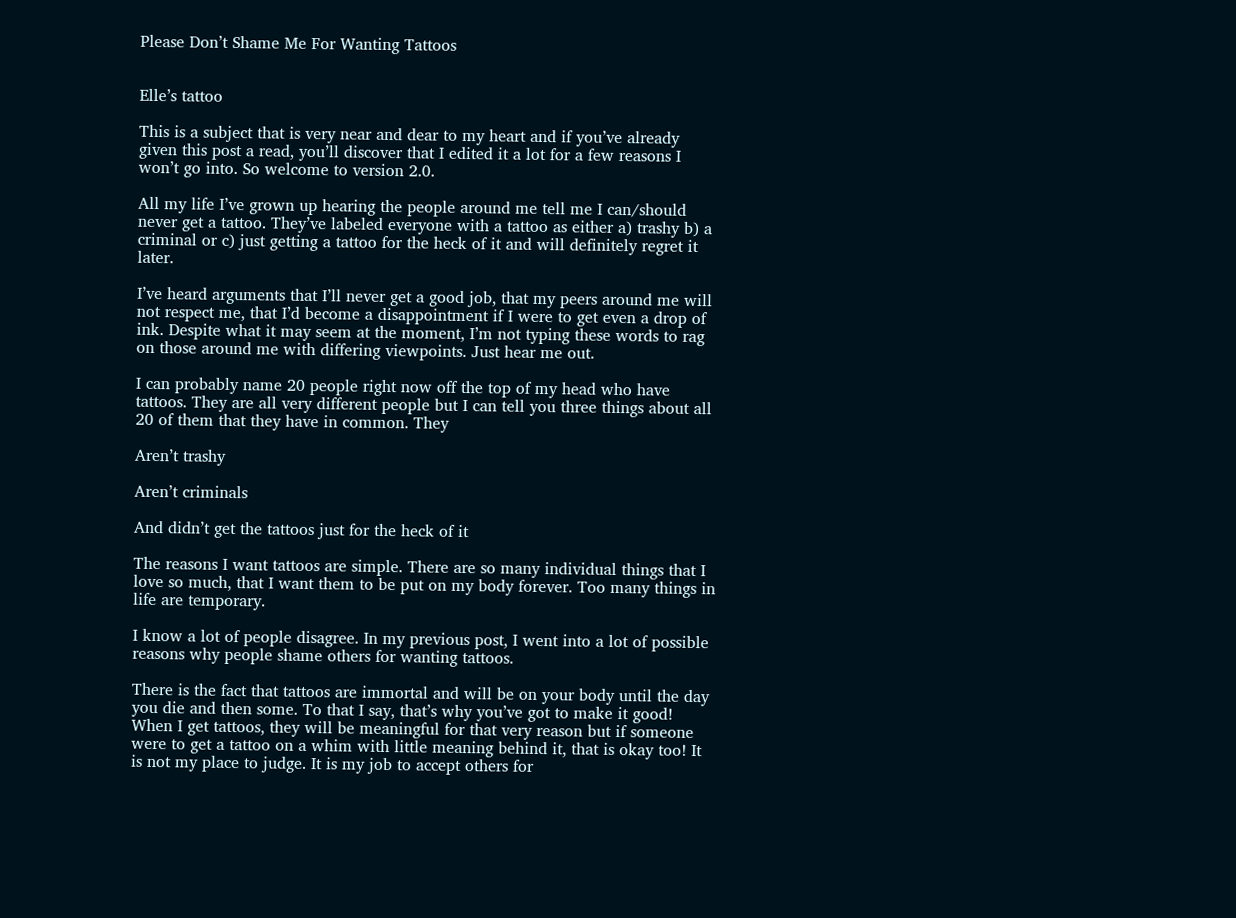Please Don’t Shame Me For Wanting Tattoos


Elle’s tattoo

This is a subject that is very near and dear to my heart and if you’ve already given this post a read, you’ll discover that I edited it a lot for a few reasons I won’t go into. So welcome to version 2.0.

All my life I’ve grown up hearing the people around me tell me I can/should never get a tattoo. They’ve labeled everyone with a tattoo as either a) trashy b) a criminal or c) just getting a tattoo for the heck of it and will definitely regret it later.

I’ve heard arguments that I’ll never get a good job, that my peers around me will not respect me, that I’d become a disappointment if I were to get even a drop of ink. Despite what it may seem at the moment, I’m not typing these words to rag on those around me with differing viewpoints. Just hear me out.

I can probably name 20 people right now off the top of my head who have tattoos. They are all very different people but I can tell you three things about all 20 of them that they have in common. They

Aren’t trashy

Aren’t criminals

And didn’t get the tattoos just for the heck of it

The reasons I want tattoos are simple. There are so many individual things that I love so much, that I want them to be put on my body forever. Too many things in life are temporary.

I know a lot of people disagree. In my previous post, I went into a lot of possible reasons why people shame others for wanting tattoos.

There is the fact that tattoos are immortal and will be on your body until the day you die and then some. To that I say, that’s why you’ve got to make it good! When I get tattoos, they will be meaningful for that very reason but if someone were to get a tattoo on a whim with little meaning behind it, that is okay too! It is not my place to judge. It is my job to accept others for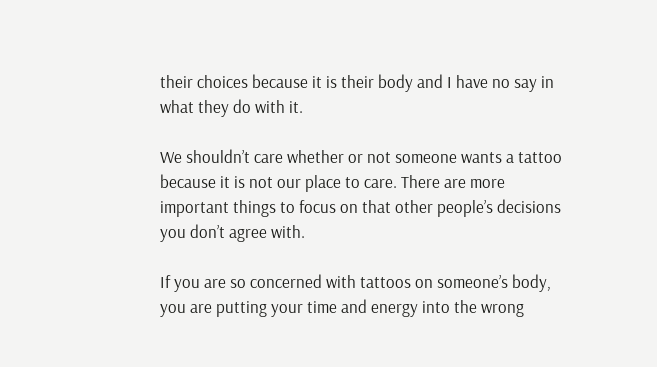their choices because it is their body and I have no say in what they do with it.

We shouldn’t care whether or not someone wants a tattoo because it is not our place to care. There are more important things to focus on that other people’s decisions you don’t agree with.

If you are so concerned with tattoos on someone’s body, you are putting your time and energy into the wrong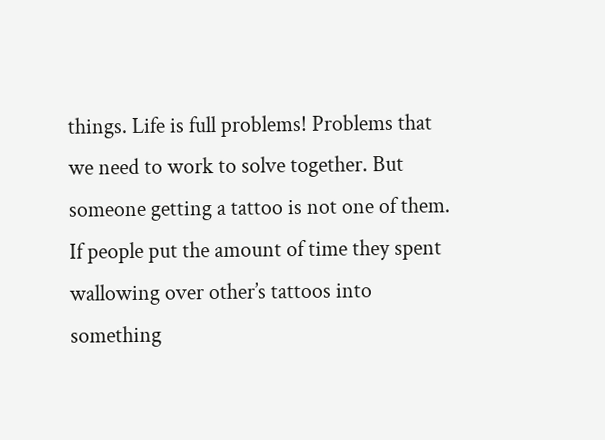things. Life is full problems! Problems that we need to work to solve together. But someone getting a tattoo is not one of them. If people put the amount of time they spent wallowing over other’s tattoos into something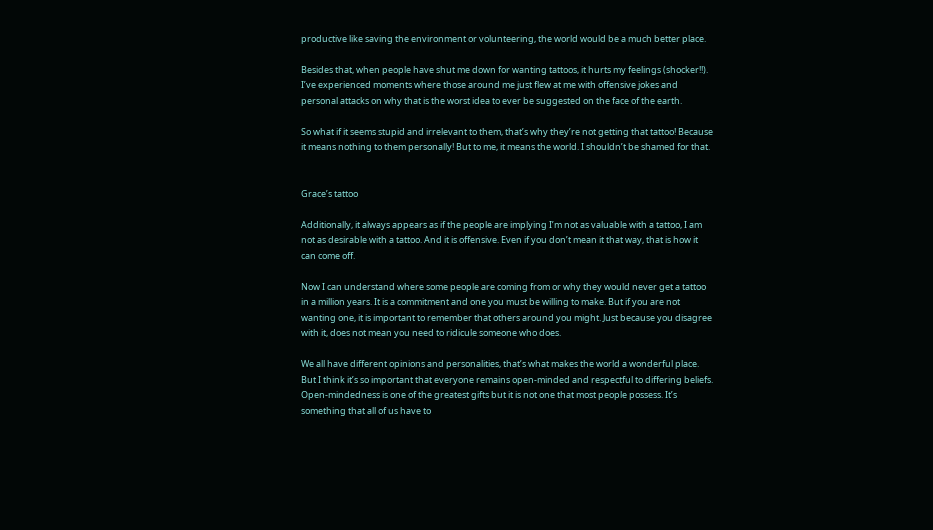productive like saving the environment or volunteering, the world would be a much better place.

Besides that, when people have shut me down for wanting tattoos, it hurts my feelings (shocker!!). I’ve experienced moments where those around me just flew at me with offensive jokes and personal attacks on why that is the worst idea to ever be suggested on the face of the earth.

So what if it seems stupid and irrelevant to them, that’s why they’re not getting that tattoo! Because it means nothing to them personally! But to me, it means the world. I shouldn’t be shamed for that.


Grace’s tattoo

Additionally, it always appears as if the people are implying I’m not as valuable with a tattoo, I am not as desirable with a tattoo. And it is offensive. Even if you don’t mean it that way, that is how it can come off.

Now I can understand where some people are coming from or why they would never get a tattoo in a million years. It is a commitment and one you must be willing to make. But if you are not wanting one, it is important to remember that others around you might. Just because you disagree with it, does not mean you need to ridicule someone who does.

We all have different opinions and personalities, that’s what makes the world a wonderful place. But I think it’s so important that everyone remains open-minded and respectful to differing beliefs. Open-mindedness is one of the greatest gifts but it is not one that most people possess. It’s something that all of us have to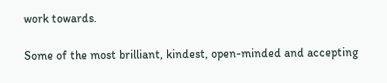work towards.

Some of the most brilliant, kindest, open-minded and accepting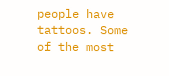people have tattoos. Some of the most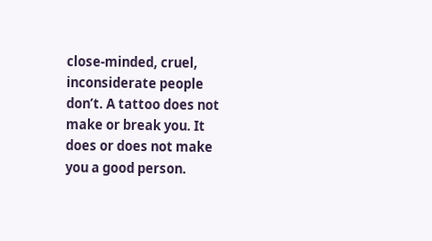close-minded, cruel, inconsiderate people don’t. A tattoo does not make or break you. It does or does not make you a good person.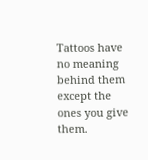Tattoos have no meaning behind them except the ones you give them.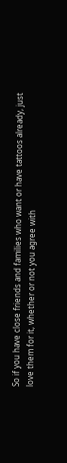So if you have close friends and families who want or have tattoos already, just love them for it, whether or not you agree with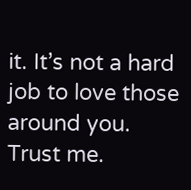it. It’s not a hard job to love those around you. Trust me.